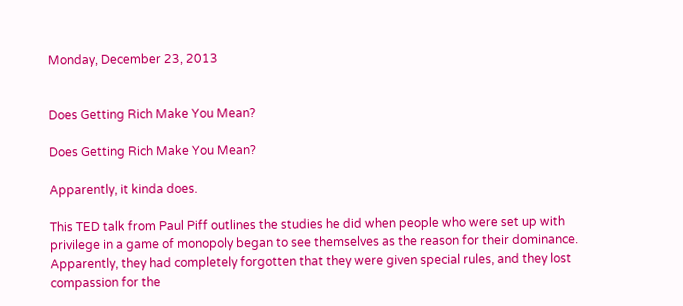Monday, December 23, 2013


Does Getting Rich Make You Mean?

Does Getting Rich Make You Mean?

Apparently, it kinda does.

This TED talk from Paul Piff outlines the studies he did when people who were set up with privilege in a game of monopoly began to see themselves as the reason for their dominance. Apparently, they had completely forgotten that they were given special rules, and they lost compassion for the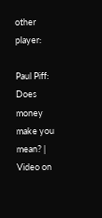other player:

Paul Piff: Does money make you mean? | Video on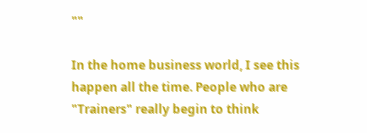""

In the home business world, I see this happen all the time. People who are "Trainers" really begin to think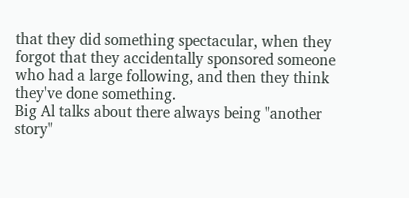that they did something spectacular, when they forgot that they accidentally sponsored someone who had a large following, and then they think they've done something.
Big Al talks about there always being "another story"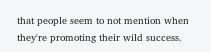that people seem to not mention when they're promoting their wild success.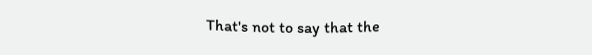That's not to say that the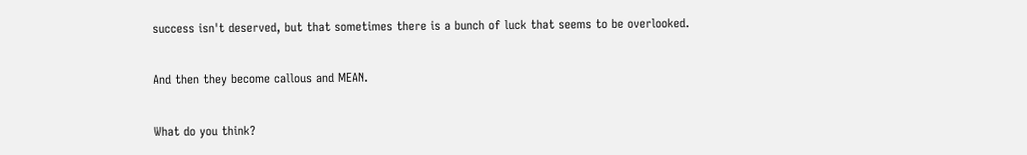success isn't deserved, but that sometimes there is a bunch of luck that seems to be overlooked.

And then they become callous and MEAN.

What do you think?